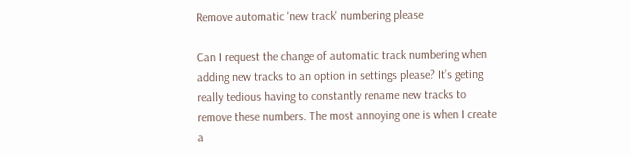Remove automatic 'new track' numbering please

Can I request the change of automatic track numbering when adding new tracks to an option in settings please? It’s geting really tedious having to constantly rename new tracks to remove these numbers. The most annoying one is when I create a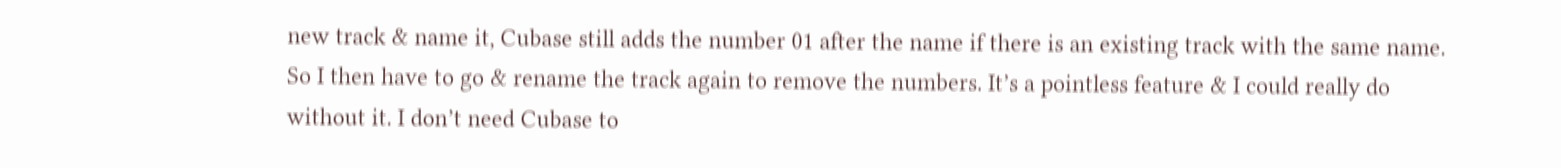new track & name it, Cubase still adds the number 01 after the name if there is an existing track with the same name. So I then have to go & rename the track again to remove the numbers. It’s a pointless feature & I could really do without it. I don’t need Cubase to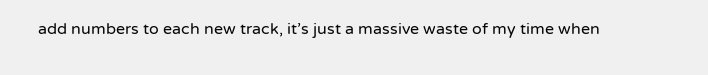add numbers to each new track, it’s just a massive waste of my time when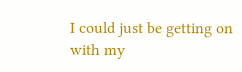I could just be getting on with my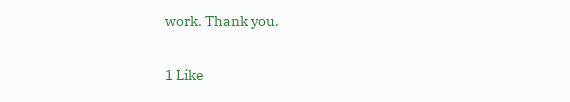work. Thank you.

1 Like